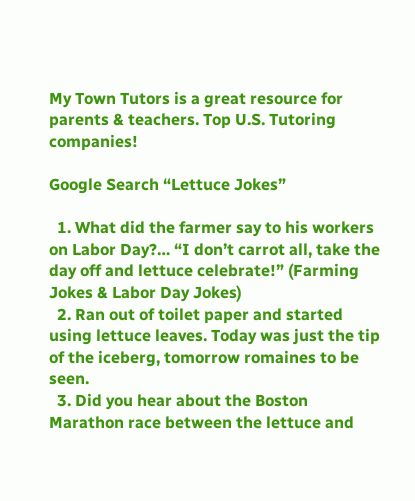My Town Tutors is a great resource for parents & teachers. Top U.S. Tutoring companies!

Google Search “Lettuce Jokes”

  1. What did the farmer say to his workers on Labor Day?… “I don’t carrot all, take the day off and lettuce celebrate!” (Farming Jokes & Labor Day Jokes)
  2. Ran out of toilet paper and started using lettuce leaves. Today was just the tip of the iceberg, tomorrow romaines to be seen.
  3. Did you hear about the Boston Marathon race between the lettuce and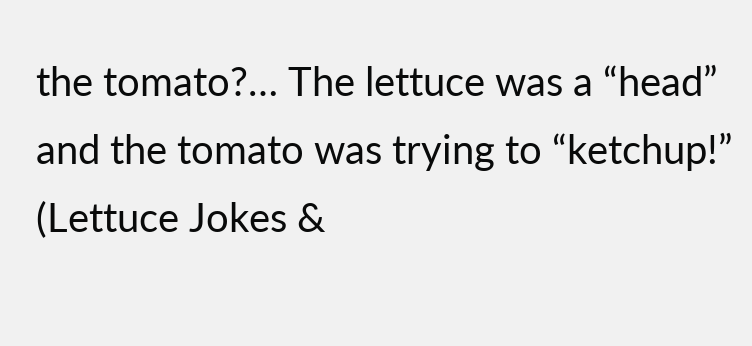the tomato?… The lettuce was a “head” and the tomato was trying to “ketchup!” (Lettuce Jokes &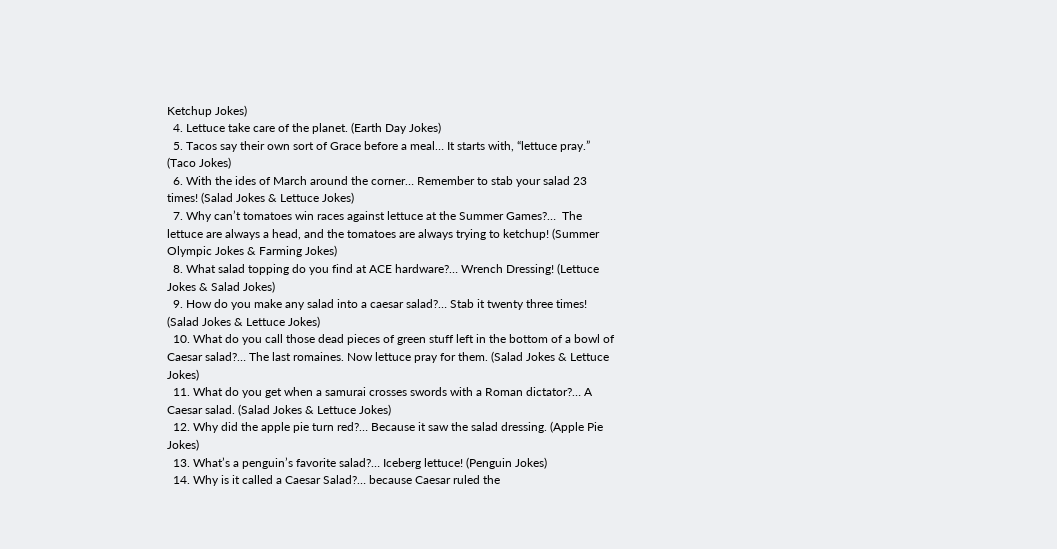Ketchup Jokes)
  4. Lettuce take care of the planet. (Earth Day Jokes)
  5. Tacos say their own sort of Grace before a meal… It starts with, “lettuce pray.” (Taco Jokes)
  6. With the ides of March around the corner… Remember to stab your salad 23 times! (Salad Jokes & Lettuce Jokes)
  7. Why can’t tomatoes win races against lettuce at the Summer Games?…  The lettuce are always a head, and the tomatoes are always trying to ketchup! (Summer Olympic Jokes & Farming Jokes)
  8. What salad topping do you find at ACE hardware?… Wrench Dressing! (Lettuce Jokes & Salad Jokes)
  9. How do you make any salad into a caesar salad?… Stab it twenty three times! (Salad Jokes & Lettuce Jokes)
  10. What do you call those dead pieces of green stuff left in the bottom of a bowl of Caesar salad?… The last romaines. Now lettuce pray for them. (Salad Jokes & Lettuce Jokes)
  11. What do you get when a samurai crosses swords with a Roman dictator?… A Caesar salad. (Salad Jokes & Lettuce Jokes)
  12. Why did the apple pie turn red?… Because it saw the salad dressing. (Apple Pie Jokes)
  13. What’s a penguin’s favorite salad?… Iceberg lettuce! (Penguin Jokes)
  14. Why is it called a Caesar Salad?… because Caesar ruled the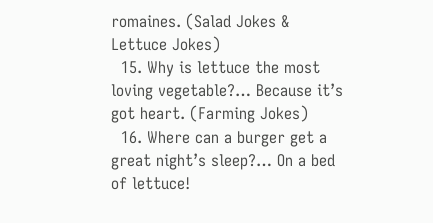romaines. (Salad Jokes & Lettuce Jokes)
  15. Why is lettuce the most loving vegetable?… Because it’s got heart. (Farming Jokes)
  16. Where can a burger get a great night’s sleep?… On a bed of lettuce!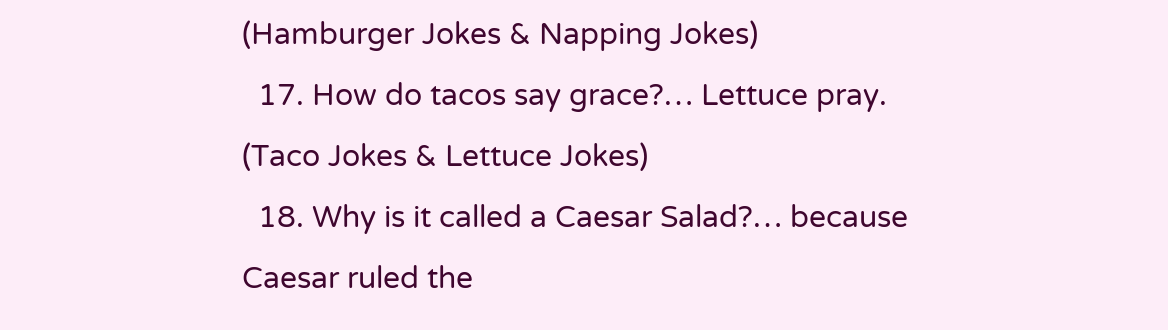(Hamburger Jokes & Napping Jokes)
  17. How do tacos say grace?… Lettuce pray. (Taco Jokes & Lettuce Jokes)
  18. Why is it called a Caesar Salad?… because Caesar ruled the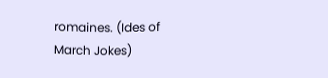romaines. (Ides of March Jokes)